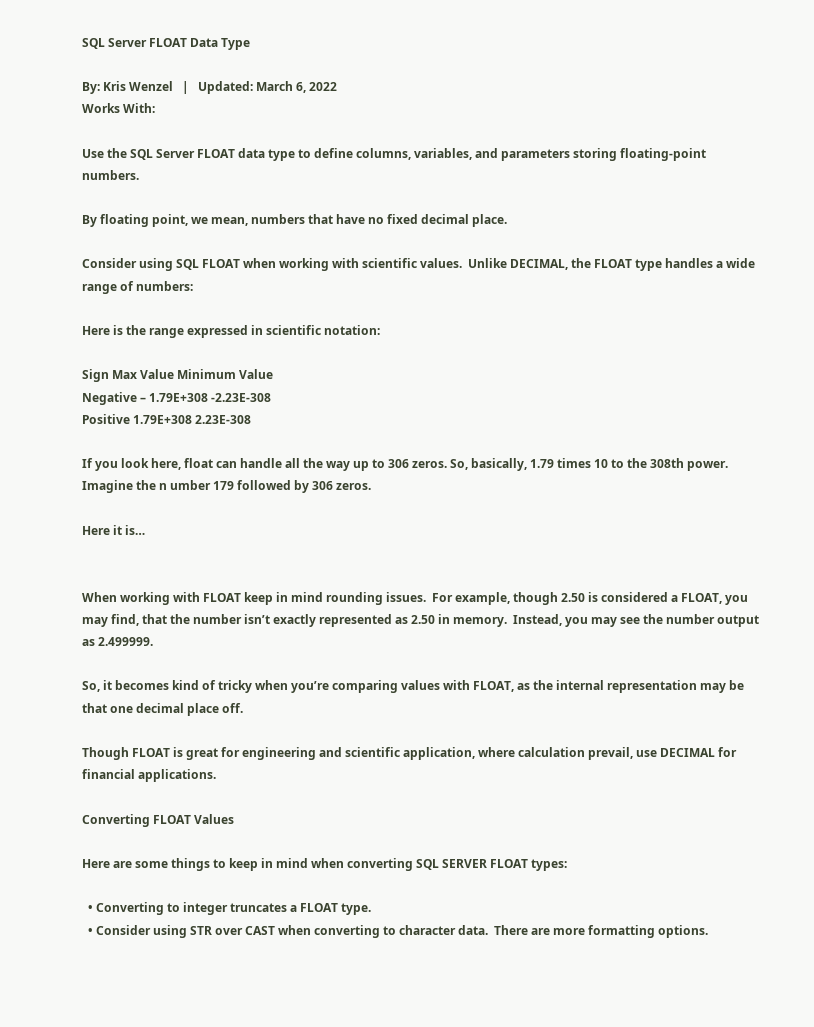SQL Server FLOAT Data Type

By: Kris Wenzel   |   Updated: March 6, 2022
Works With:

Use the SQL Server FLOAT data type to define columns, variables, and parameters storing floating-point numbers.

By floating point, we mean, numbers that have no fixed decimal place.

Consider using SQL FLOAT when working with scientific values.  Unlike DECIMAL, the FLOAT type handles a wide range of numbers:

Here is the range expressed in scientific notation:

Sign Max Value Minimum Value
Negative – 1.79E+308 -2.23E-308
Positive 1.79E+308 2.23E-308

If you look here, float can handle all the way up to 306 zeros. So, basically, 1.79 times 10 to the 308th power. Imagine the n umber 179 followed by 306 zeros.

Here it is…


When working with FLOAT keep in mind rounding issues.  For example, though 2.50 is considered a FLOAT, you may find, that the number isn’t exactly represented as 2.50 in memory.  Instead, you may see the number output as 2.499999.

So, it becomes kind of tricky when you’re comparing values with FLOAT, as the internal representation may be that one decimal place off.

Though FLOAT is great for engineering and scientific application, where calculation prevail, use DECIMAL for financial applications.

Converting FLOAT Values

Here are some things to keep in mind when converting SQL SERVER FLOAT types:

  • Converting to integer truncates a FLOAT type.
  • Consider using STR over CAST when converting to character data.  There are more formatting options.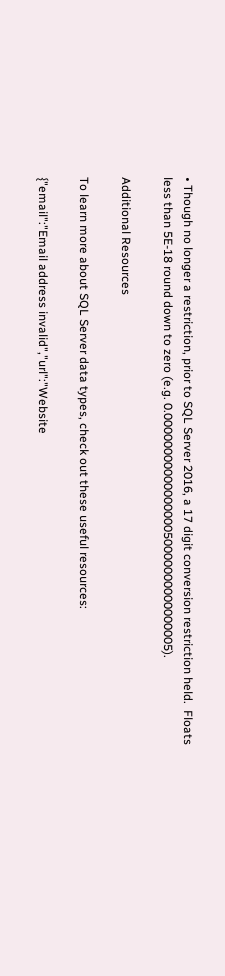• Though no longer a restriction, prior to SQL Server 2016, a 17 digit conversion restriction held.  Floats less than 5E-18 round down to zero (e.g. 0.0000000000000000050000000000000005).

Additional Resources

To learn more about SQL Server data types, check out these useful resources:

{"email":"Email address invalid","url":"Website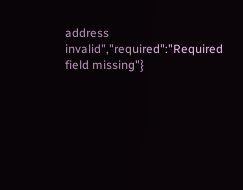address invalid","required":"Required field missing"}